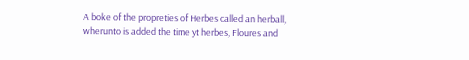A boke of the propreties of Herbes called an herball, wherunto is added the time yt herbes, Floures and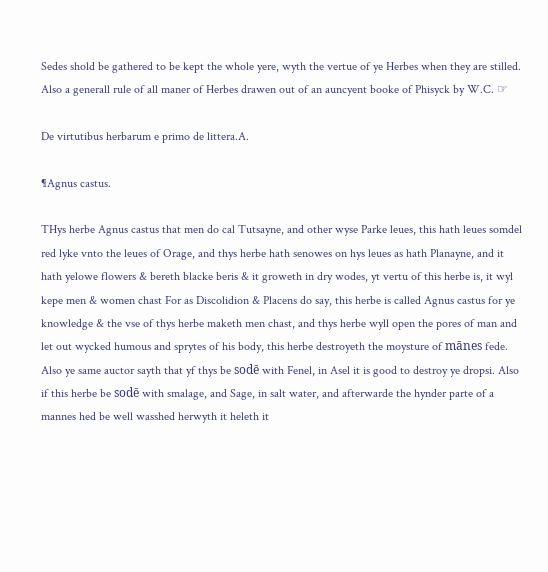Sedes shold be gathered to be kept the whole yere, wyth the vertue of ye Herbes when they are stilled. Also a generall rule of all maner of Herbes drawen out of an auncyent booke of Phisyck by W.C. ☞

De virtutibus herbarum e primo de littera.A.

¶Agnus castus.

THys herbe Agnus castus that men do cal Tutsayne, and other wyse Parke leues, this hath leues somdel red lyke vnto the leues of Orage, and thys herbe hath senowes on hys leues as hath Planayne, and it hath yelowe flowers & bereth blacke beris & it groweth in dry wodes, yt vertu of this herbe is, it wyl kepe men & women chast For as Discolidion & Placens do say, this herbe is called Agnus castus for ye knowledge & the vse of thys herbe maketh men chast, and thys herbe wyll open the pores of man and let out wycked humous and sprytes of his body, this herbe destroyeth the moysture of mānes fede. Also ye same auctor sayth that yf thys be sodē with Fenel, in Asel it is good to destroy ye dropsi. Also if this herbe be sodē with smalage, and Sage, in salt water, and afterwarde the hynder parte of a mannes hed be well wasshed herwyth it heleth it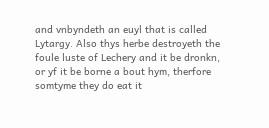and vnbyndeth an euyl that is called Lytargy. Also thys herbe destroyeth the foule luste of Lechery and it be dronkn, or yf it be borne a bout hym, therfore somtyme they do eat it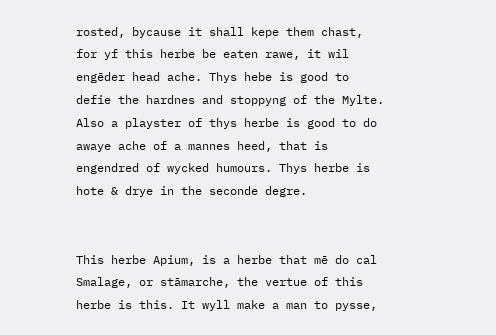rosted, bycause it shall kepe them chast, for yf this herbe be eaten rawe, it wil engēder head ache. Thys hebe is good to defie the hardnes and stoppyng of the Mylte. Also a playster of thys herbe is good to do awaye ache of a mannes heed, that is engendred of wycked humours. Thys herbe is hote & drye in the seconde degre.


This herbe Apium, is a herbe that mē do cal Smalage, or stāmarche, the vertue of this herbe is this. It wyll make a man to pysse,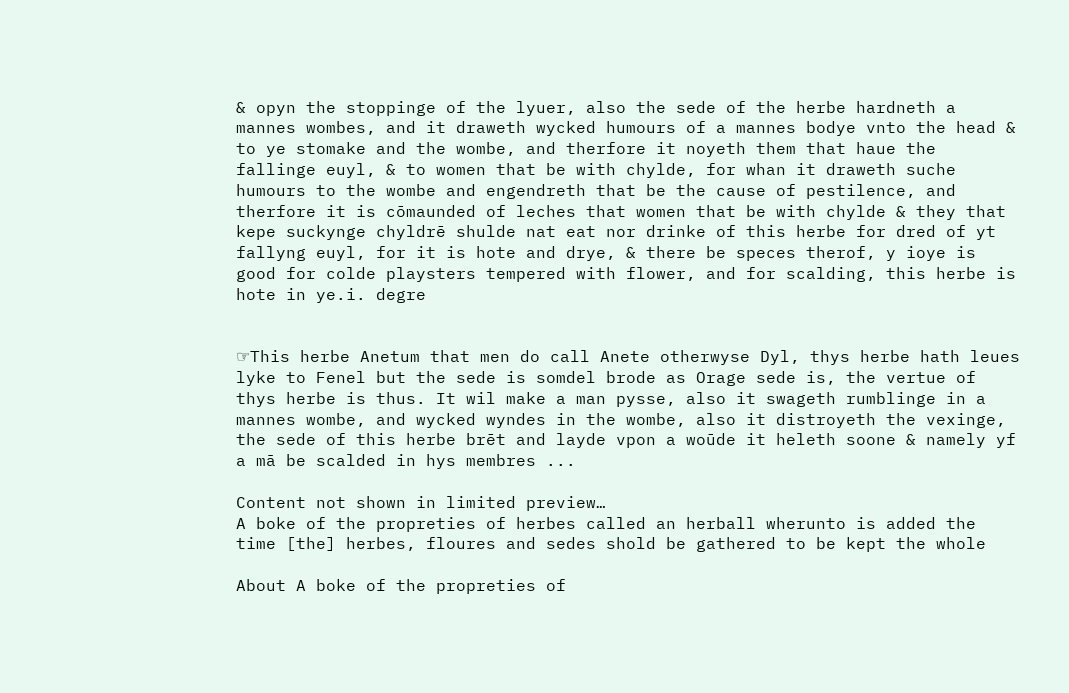& opyn the stoppinge of the lyuer, also the sede of the herbe hardneth a mannes wombes, and it draweth wycked humours of a mannes bodye vnto the head & to ye stomake and the wombe, and therfore it noyeth them that haue the fallinge euyl, & to women that be with chylde, for whan it draweth suche humours to the wombe and engendreth that be the cause of pestilence, and therfore it is cōmaunded of leches that women that be with chylde & they that kepe suckynge chyldrē shulde nat eat nor drinke of this herbe for dred of yt fallyng euyl, for it is hote and drye, & there be speces therof, y ioye is good for colde playsters tempered with flower, and for scalding, this herbe is hote in ye.i. degre


☞This herbe Anetum that men do call Anete otherwyse Dyl, thys herbe hath leues lyke to Fenel but the sede is somdel brode as Orage sede is, the vertue of thys herbe is thus. It wil make a man pysse, also it swageth rumblinge in a mannes wombe, and wycked wyndes in the wombe, also it distroyeth the vexinge, the sede of this herbe brēt and layde vpon a woūde it heleth soone & namely yf a mā be scalded in hys membres ...

Content not shown in limited preview…
A boke of the propreties of herbes called an herball wherunto is added the time [the] herbes, floures and sedes shold be gathered to be kept the whole

About A boke of the propreties of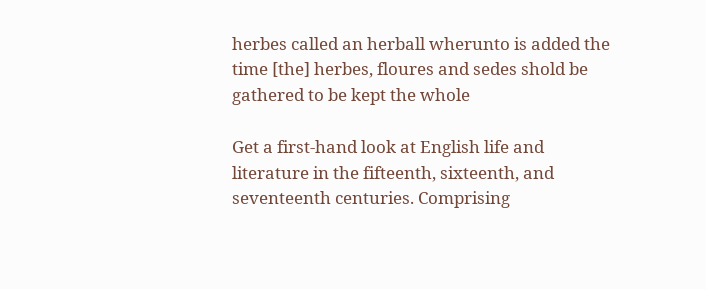herbes called an herball wherunto is added the time [the] herbes, floures and sedes shold be gathered to be kept the whole

Get a first-hand look at English life and literature in the fifteenth, sixteenth, and seventeenth centuries. Comprising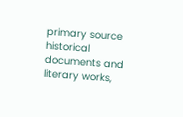primary source historical documents and literary works,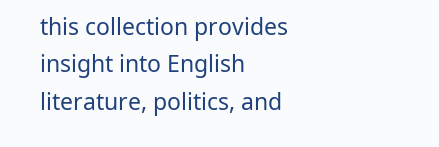this collection provides insight into English literature, politics, and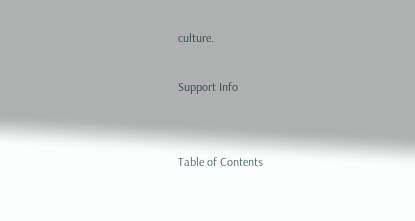culture.

Support Info


Table of Contents